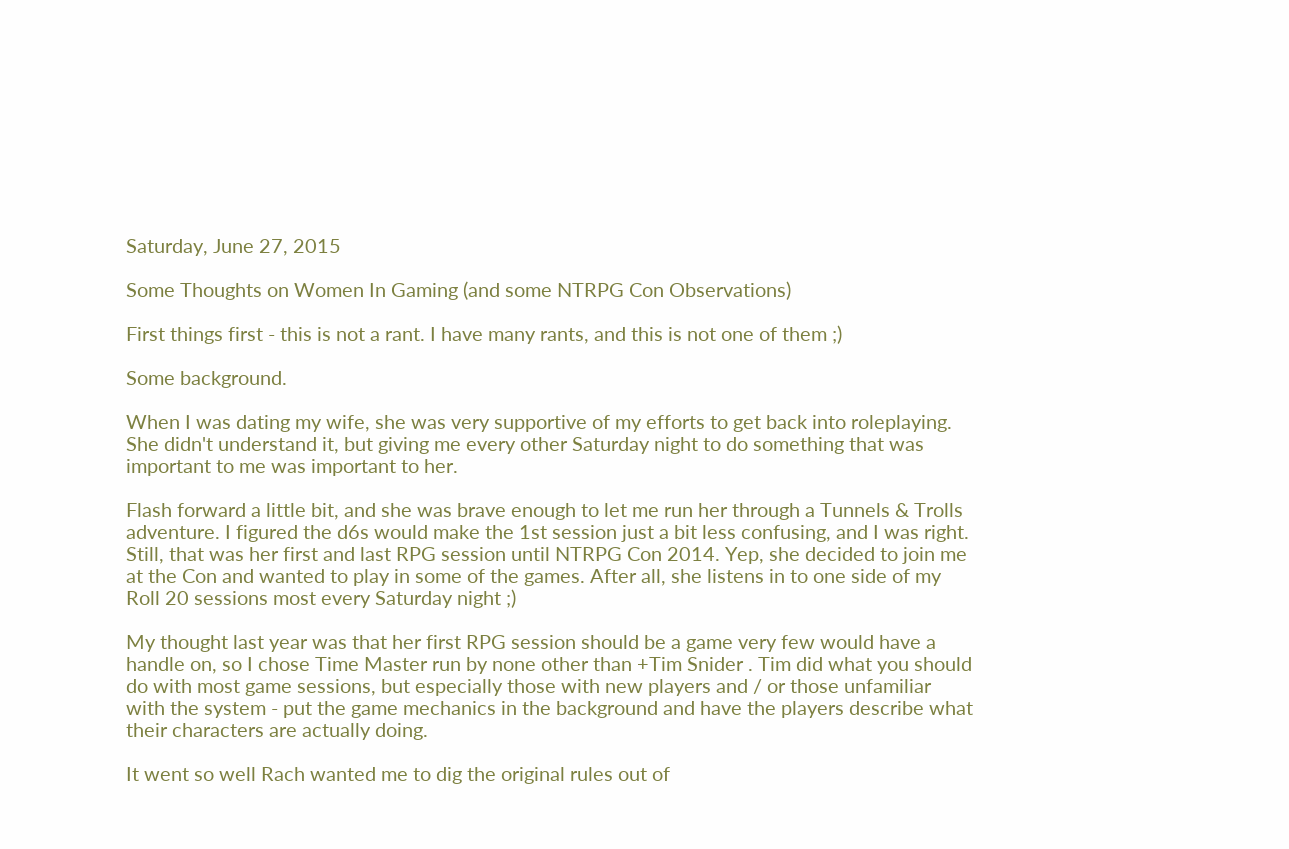Saturday, June 27, 2015

Some Thoughts on Women In Gaming (and some NTRPG Con Observations)

First things first - this is not a rant. I have many rants, and this is not one of them ;)

Some background.

When I was dating my wife, she was very supportive of my efforts to get back into roleplaying. She didn't understand it, but giving me every other Saturday night to do something that was important to me was important to her.

Flash forward a little bit, and she was brave enough to let me run her through a Tunnels & Trolls adventure. I figured the d6s would make the 1st session just a bit less confusing, and I was right. Still, that was her first and last RPG session until NTRPG Con 2014. Yep, she decided to join me at the Con and wanted to play in some of the games. After all, she listens in to one side of my Roll 20 sessions most every Saturday night ;)

My thought last year was that her first RPG session should be a game very few would have a handle on, so I chose Time Master run by none other than +Tim Snider . Tim did what you should do with most game sessions, but especially those with new players and / or those unfamiliar with the system - put the game mechanics in the background and have the players describe what their characters are actually doing.

It went so well Rach wanted me to dig the original rules out of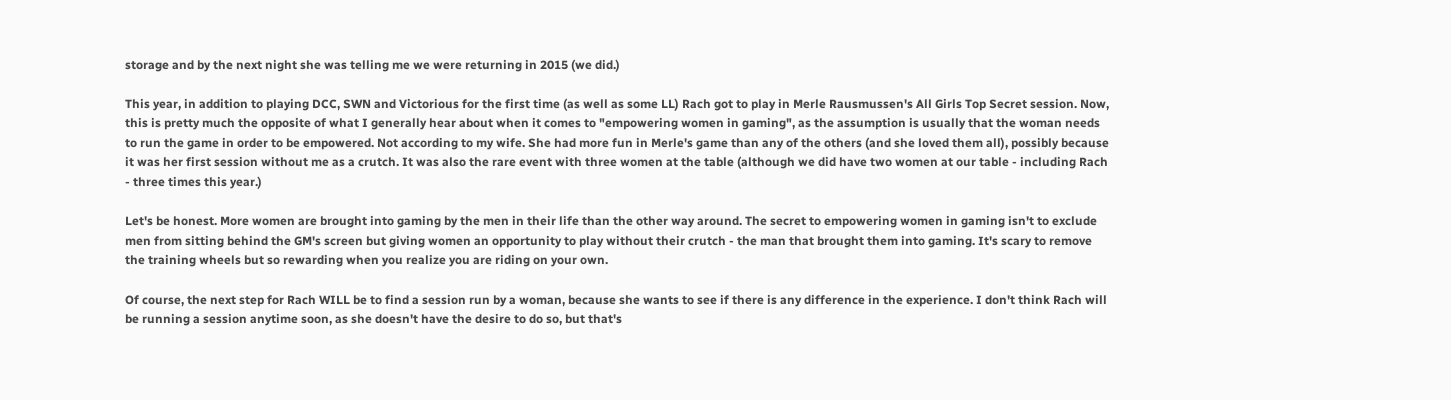storage and by the next night she was telling me we were returning in 2015 (we did.)

This year, in addition to playing DCC, SWN and Victorious for the first time (as well as some LL) Rach got to play in Merle Rausmussen's All Girls Top Secret session. Now, this is pretty much the opposite of what I generally hear about when it comes to "empowering women in gaming", as the assumption is usually that the woman needs to run the game in order to be empowered. Not according to my wife. She had more fun in Merle's game than any of the others (and she loved them all), possibly because it was her first session without me as a crutch. It was also the rare event with three women at the table (although we did have two women at our table - including Rach - three times this year.)

Let's be honest. More women are brought into gaming by the men in their life than the other way around. The secret to empowering women in gaming isn't to exclude men from sitting behind the GM's screen but giving women an opportunity to play without their crutch - the man that brought them into gaming. It's scary to remove the training wheels but so rewarding when you realize you are riding on your own.

Of course, the next step for Rach WILL be to find a session run by a woman, because she wants to see if there is any difference in the experience. I don't think Rach will be running a session anytime soon, as she doesn't have the desire to do so, but that's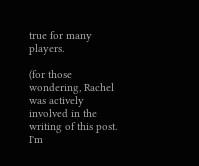true for many players.

(for those wondering, Rachel was actively involved in the writing of this post. I'm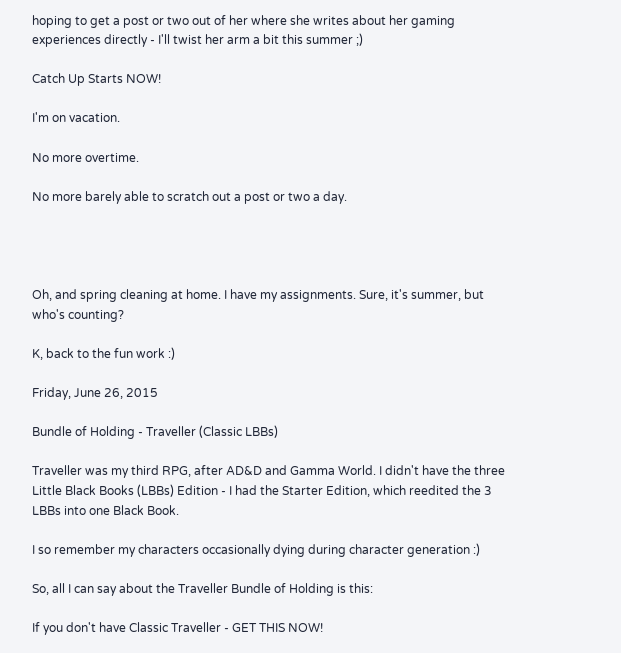hoping to get a post or two out of her where she writes about her gaming experiences directly - I'll twist her arm a bit this summer ;)

Catch Up Starts NOW!

I'm on vacation.

No more overtime.

No more barely able to scratch out a post or two a day.




Oh, and spring cleaning at home. I have my assignments. Sure, it's summer, but who's counting?

K, back to the fun work :)

Friday, June 26, 2015

Bundle of Holding - Traveller (Classic LBBs)

Traveller was my third RPG, after AD&D and Gamma World. I didn't have the three Little Black Books (LBBs) Edition - I had the Starter Edition, which reedited the 3 LBBs into one Black Book.

I so remember my characters occasionally dying during character generation :)

So, all I can say about the Traveller Bundle of Holding is this:

If you don't have Classic Traveller - GET THIS NOW!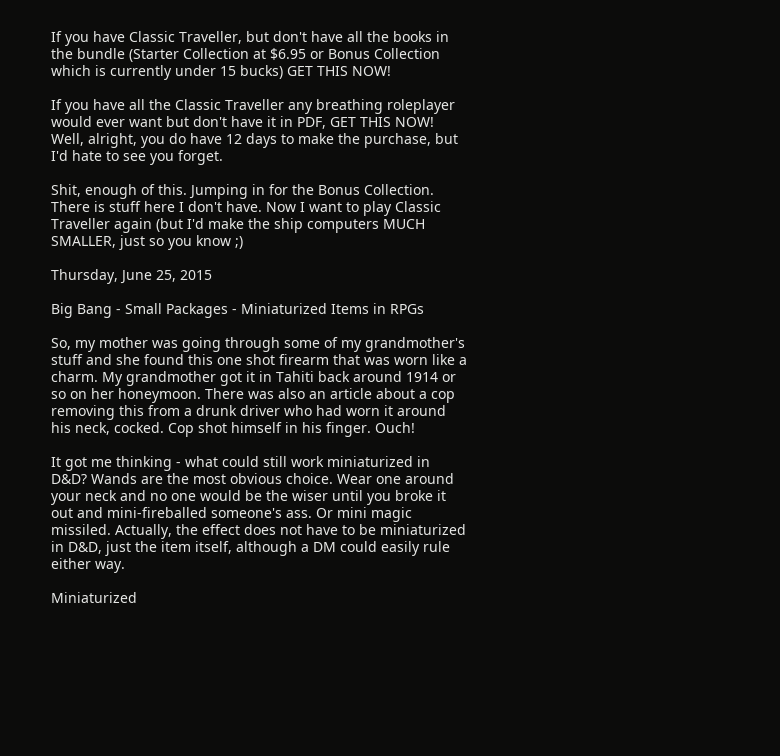If you have Classic Traveller, but don't have all the books in the bundle (Starter Collection at $6.95 or Bonus Collection which is currently under 15 bucks) GET THIS NOW!

If you have all the Classic Traveller any breathing roleplayer would ever want but don't have it in PDF, GET THIS NOW! Well, alright, you do have 12 days to make the purchase, but I'd hate to see you forget.

Shit, enough of this. Jumping in for the Bonus Collection. There is stuff here I don't have. Now I want to play Classic Traveller again (but I'd make the ship computers MUCH SMALLER, just so you know ;)

Thursday, June 25, 2015

Big Bang - Small Packages - Miniaturized Items in RPGs

So, my mother was going through some of my grandmother's stuff and she found this one shot firearm that was worn like a charm. My grandmother got it in Tahiti back around 1914 or so on her honeymoon. There was also an article about a cop removing this from a drunk driver who had worn it around his neck, cocked. Cop shot himself in his finger. Ouch!

It got me thinking - what could still work miniaturized in D&D? Wands are the most obvious choice. Wear one around your neck and no one would be the wiser until you broke it out and mini-fireballed someone's ass. Or mini magic missiled. Actually, the effect does not have to be miniaturized in D&D, just the item itself, although a DM could easily rule either way.

Miniaturized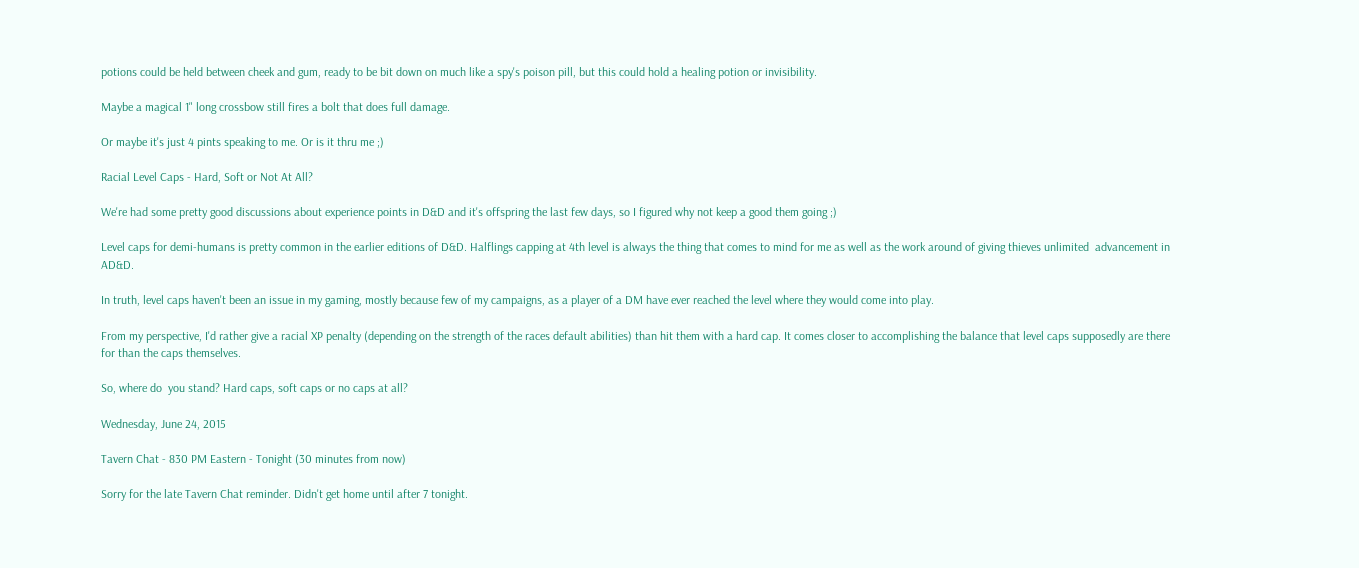potions could be held between cheek and gum, ready to be bit down on much like a spy's poison pill, but this could hold a healing potion or invisibility.

Maybe a magical 1" long crossbow still fires a bolt that does full damage.

Or maybe it's just 4 pints speaking to me. Or is it thru me ;)

Racial Level Caps - Hard, Soft or Not At All?

We're had some pretty good discussions about experience points in D&D and it's offspring the last few days, so I figured why not keep a good them going ;)

Level caps for demi-humans is pretty common in the earlier editions of D&D. Halflings capping at 4th level is always the thing that comes to mind for me as well as the work around of giving thieves unlimited  advancement in AD&D.

In truth, level caps haven't been an issue in my gaming, mostly because few of my campaigns, as a player of a DM have ever reached the level where they would come into play.

From my perspective, I'd rather give a racial XP penalty (depending on the strength of the races default abilities) than hit them with a hard cap. It comes closer to accomplishing the balance that level caps supposedly are there for than the caps themselves.

So, where do  you stand? Hard caps, soft caps or no caps at all?

Wednesday, June 24, 2015

Tavern Chat - 830 PM Eastern - Tonight (30 minutes from now)

Sorry for the late Tavern Chat reminder. Didn't get home until after 7 tonight.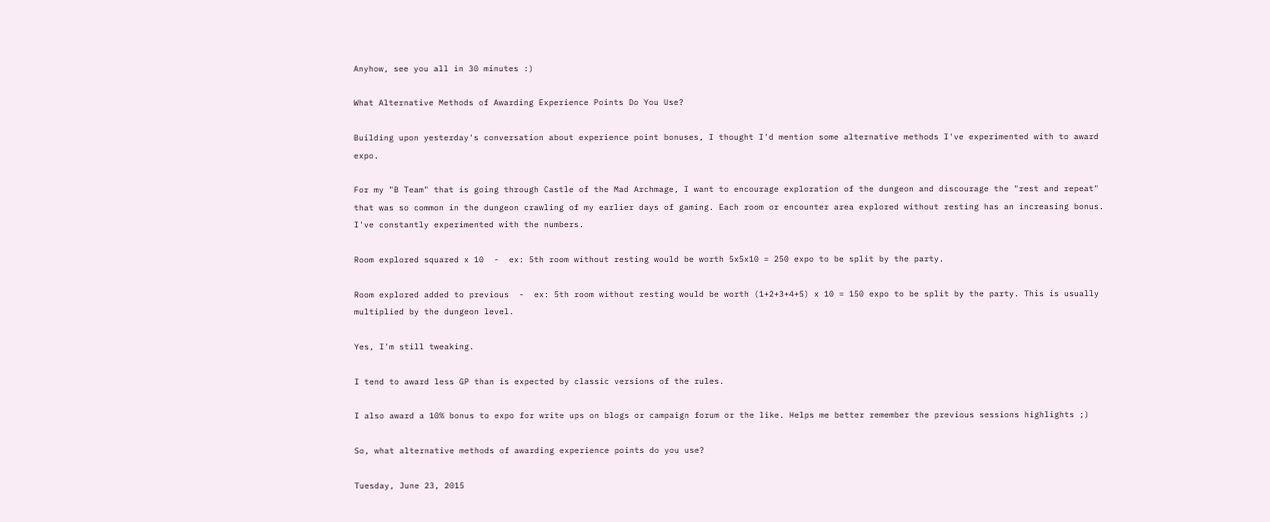Anyhow, see you all in 30 minutes :)

What Alternative Methods of Awarding Experience Points Do You Use?

Building upon yesterday's conversation about experience point bonuses, I thought I'd mention some alternative methods I've experimented with to award expo.

For my "B Team" that is going through Castle of the Mad Archmage, I want to encourage exploration of the dungeon and discourage the "rest and repeat" that was so common in the dungeon crawling of my earlier days of gaming. Each room or encounter area explored without resting has an increasing bonus. I've constantly experimented with the numbers.

Room explored squared x 10  -  ex: 5th room without resting would be worth 5x5x10 = 250 expo to be split by the party.

Room explored added to previous  -  ex: 5th room without resting would be worth (1+2+3+4+5) x 10 = 150 expo to be split by the party. This is usually multiplied by the dungeon level.

Yes, I'm still tweaking.

I tend to award less GP than is expected by classic versions of the rules.

I also award a 10% bonus to expo for write ups on blogs or campaign forum or the like. Helps me better remember the previous sessions highlights ;)

So, what alternative methods of awarding experience points do you use?

Tuesday, June 23, 2015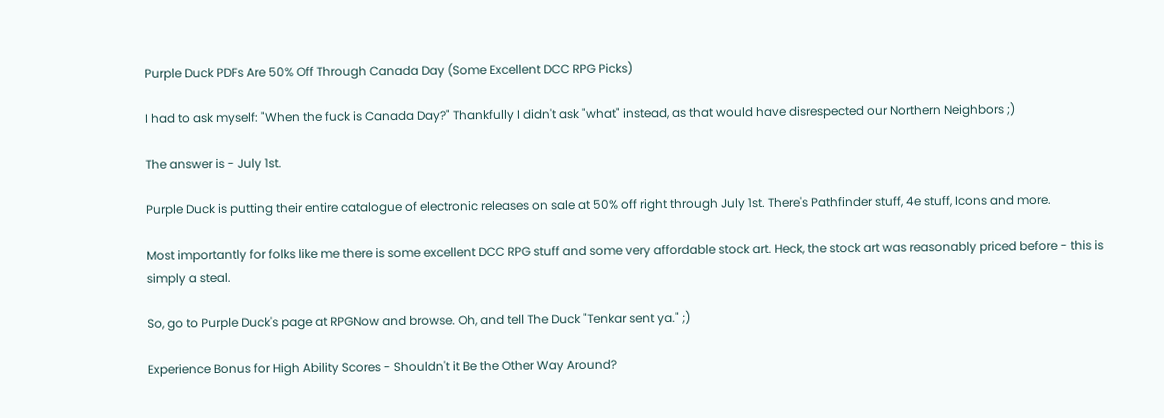Purple Duck PDFs Are 50% Off Through Canada Day (Some Excellent DCC RPG Picks)

I had to ask myself: "When the fuck is Canada Day?" Thankfully I didn't ask "what" instead, as that would have disrespected our Northern Neighbors ;)

The answer is - July 1st.

Purple Duck is putting their entire catalogue of electronic releases on sale at 50% off right through July 1st. There's Pathfinder stuff, 4e stuff, Icons and more.

Most importantly for folks like me there is some excellent DCC RPG stuff and some very affordable stock art. Heck, the stock art was reasonably priced before - this is simply a steal.

So, go to Purple Duck's page at RPGNow and browse. Oh, and tell The Duck "Tenkar sent ya." ;)

Experience Bonus for High Ability Scores - Shouldn't it Be the Other Way Around?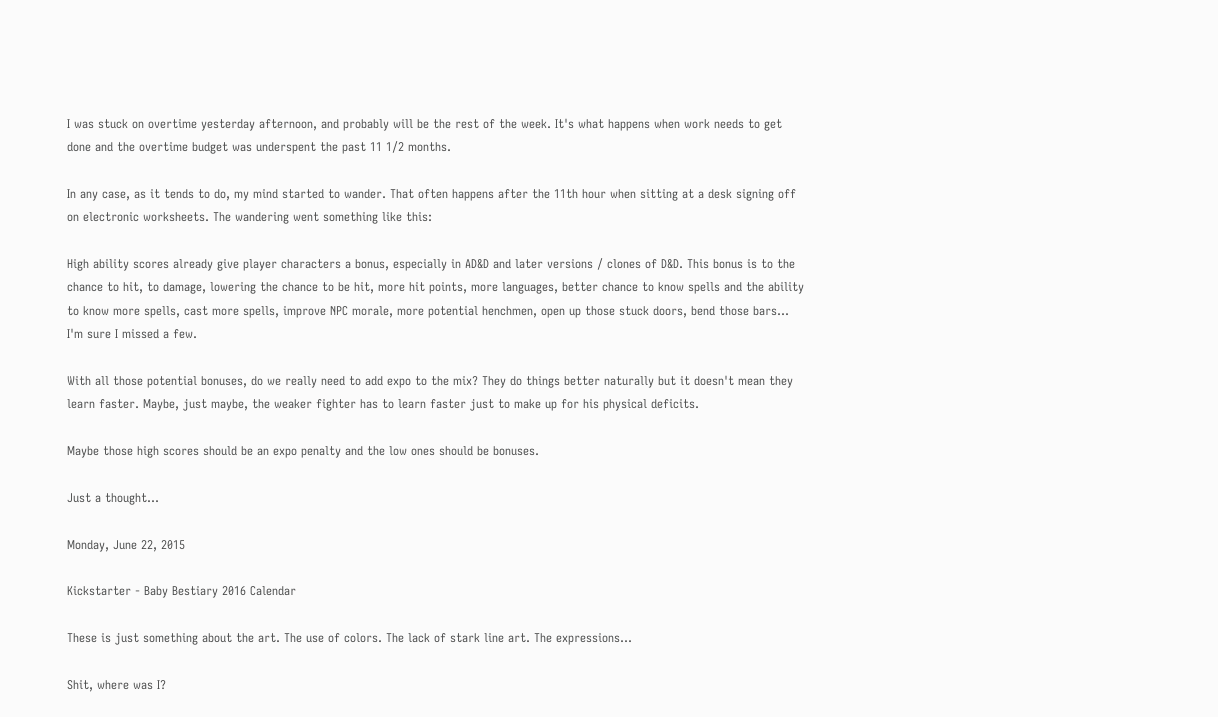I was stuck on overtime yesterday afternoon, and probably will be the rest of the week. It's what happens when work needs to get done and the overtime budget was underspent the past 11 1/2 months.

In any case, as it tends to do, my mind started to wander. That often happens after the 11th hour when sitting at a desk signing off on electronic worksheets. The wandering went something like this:

High ability scores already give player characters a bonus, especially in AD&D and later versions / clones of D&D. This bonus is to the chance to hit, to damage, lowering the chance to be hit, more hit points, more languages, better chance to know spells and the ability to know more spells, cast more spells, improve NPC morale, more potential henchmen, open up those stuck doors, bend those bars... I'm sure I missed a few.

With all those potential bonuses, do we really need to add expo to the mix? They do things better naturally but it doesn't mean they learn faster. Maybe, just maybe, the weaker fighter has to learn faster just to make up for his physical deficits.

Maybe those high scores should be an expo penalty and the low ones should be bonuses.

Just a thought...

Monday, June 22, 2015

Kickstarter - Baby Bestiary 2016 Calendar

These is just something about the art. The use of colors. The lack of stark line art. The expressions...

Shit, where was I?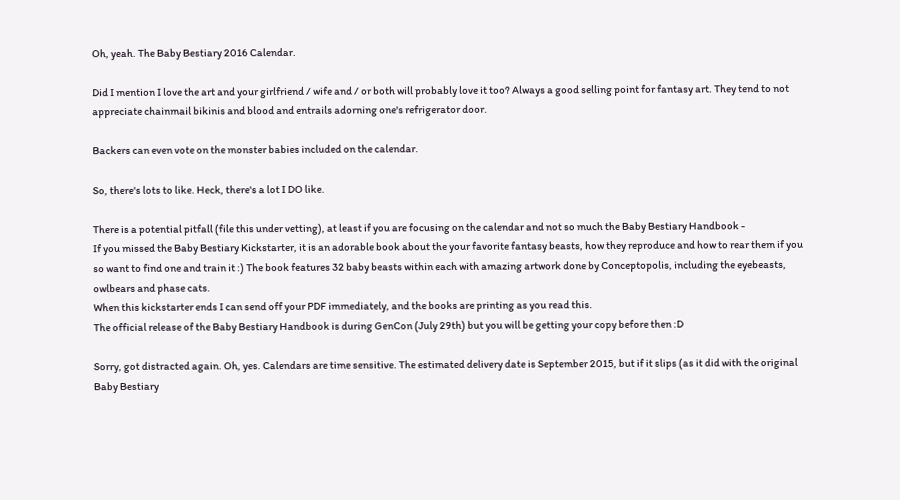Oh, yeah. The Baby Bestiary 2016 Calendar.

Did I mention I love the art and your girlfriend / wife and / or both will probably love it too? Always a good selling point for fantasy art. They tend to not appreciate chainmail bikinis and blood and entrails adorning one's refrigerator door.

Backers can even vote on the monster babies included on the calendar.

So, there's lots to like. Heck, there's a lot I DO like.

There is a potential pitfall (file this under vetting), at least if you are focusing on the calendar and not so much the Baby Bestiary Handbook -
If you missed the Baby Bestiary Kickstarter, it is an adorable book about the your favorite fantasy beasts, how they reproduce and how to rear them if you so want to find one and train it :) The book features 32 baby beasts within each with amazing artwork done by Conceptopolis, including the eyebeasts, owlbears and phase cats.
When this kickstarter ends I can send off your PDF immediately, and the books are printing as you read this.
The official release of the Baby Bestiary Handbook is during GenCon (July 29th) but you will be getting your copy before then :D

Sorry, got distracted again. Oh, yes. Calendars are time sensitive. The estimated delivery date is September 2015, but if it slips (as it did with the original Baby Bestiary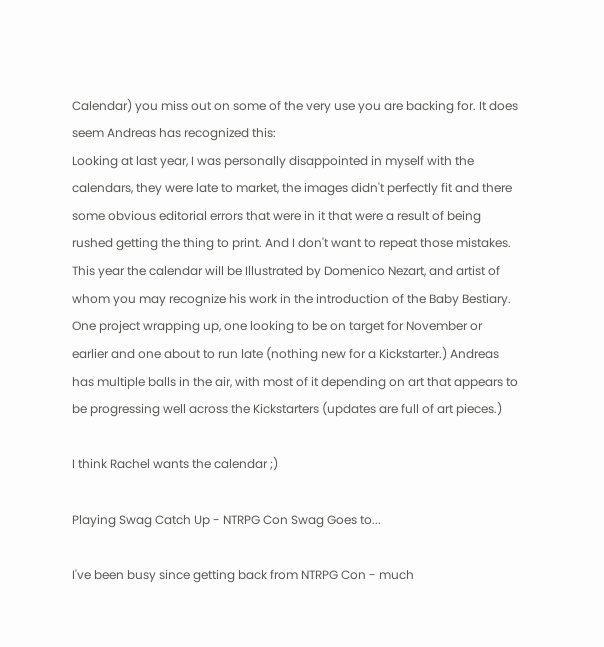Calendar) you miss out on some of the very use you are backing for. It does seem Andreas has recognized this:
Looking at last year, I was personally disappointed in myself with the calendars, they were late to market, the images didn't perfectly fit and there some obvious editorial errors that were in it that were a result of being rushed getting the thing to print. And I don't want to repeat those mistakes.
This year the calendar will be Illustrated by Domenico Nezart, and artist of whom you may recognize his work in the introduction of the Baby Bestiary.
One project wrapping up, one looking to be on target for November or earlier and one about to run late (nothing new for a Kickstarter.) Andreas has multiple balls in the air, with most of it depending on art that appears to be progressing well across the Kickstarters (updates are full of art pieces.)

I think Rachel wants the calendar ;)

Playing Swag Catch Up - NTRPG Con Swag Goes to...

I've been busy since getting back from NTRPG Con - much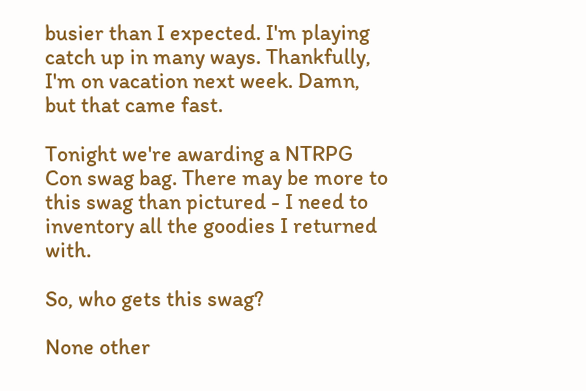busier than I expected. I'm playing catch up in many ways. Thankfully, I'm on vacation next week. Damn, but that came fast.

Tonight we're awarding a NTRPG Con swag bag. There may be more to this swag than pictured - I need to inventory all the goodies I returned with.

So, who gets this swag?

None other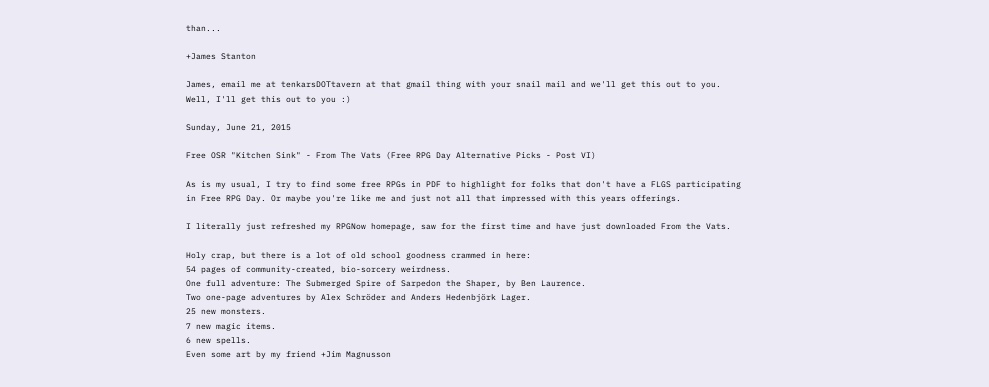than...

+James Stanton

James, email me at tenkarsDOTtavern at that gmail thing with your snail mail and we'll get this out to you. Well, I'll get this out to you :)

Sunday, June 21, 2015

Free OSR "Kitchen Sink" - From The Vats (Free RPG Day Alternative Picks - Post VI)

As is my usual, I try to find some free RPGs in PDF to highlight for folks that don't have a FLGS participating in Free RPG Day. Or maybe you're like me and just not all that impressed with this years offerings.

I literally just refreshed my RPGNow homepage, saw for the first time and have just downloaded From the Vats.

Holy crap, but there is a lot of old school goodness crammed in here:
54 pages of community-created, bio-sorcery weirdness.
One full adventure: The Submerged Spire of Sarpedon the Shaper, by Ben Laurence.
Two one-page adventures by Alex Schröder and Anders Hedenbjörk Lager.
25 new monsters.
7 new magic items.
6 new spells.
Even some art by my friend +Jim Magnusson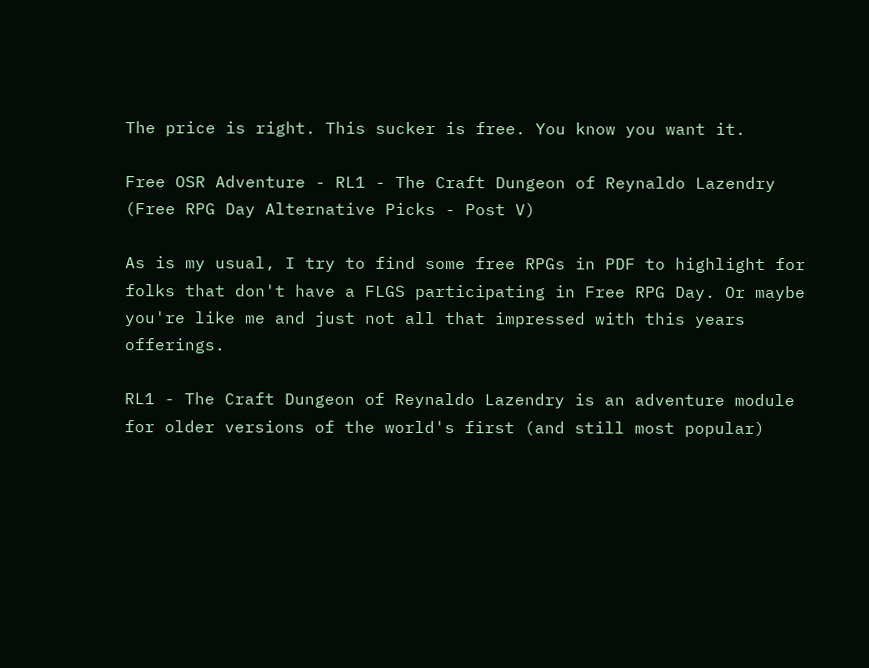The price is right. This sucker is free. You know you want it.

Free OSR Adventure - RL1 - The Craft Dungeon of Reynaldo Lazendry (Free RPG Day Alternative Picks - Post V)

As is my usual, I try to find some free RPGs in PDF to highlight for folks that don't have a FLGS participating in Free RPG Day. Or maybe you're like me and just not all that impressed with this years offerings.

RL1 - The Craft Dungeon of Reynaldo Lazendry is an adventure module for older versions of the world's first (and still most popular)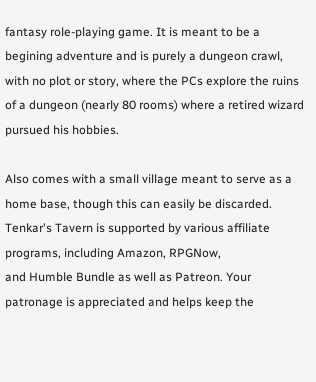fantasy role-playing game. It is meant to be a begining adventure and is purely a dungeon crawl, with no plot or story, where the PCs explore the ruins of a dungeon (nearly 80 rooms) where a retired wizard pursued his hobbies.

Also comes with a small village meant to serve as a home base, though this can easily be discarded.
Tenkar's Tavern is supported by various affiliate programs, including Amazon, RPGNow,
and Humble Bundle as well as Patreon. Your patronage is appreciated and helps keep the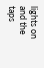lights on and the taps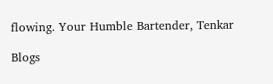flowing. Your Humble Bartender, Tenkar

Blogs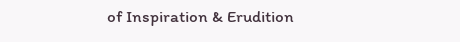of Inspiration & Erudition